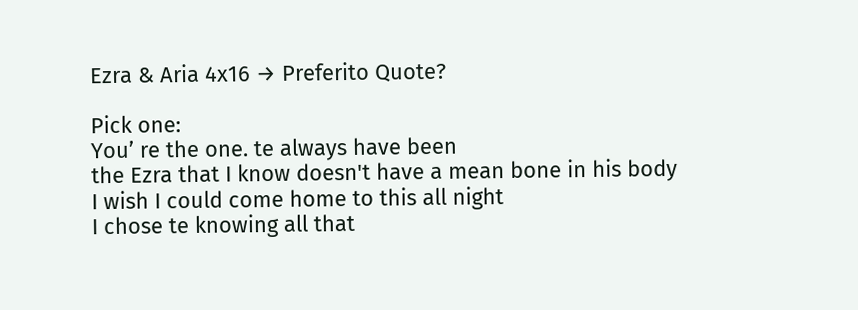Ezra & Aria 4x16 → Preferito Quote?

Pick one:
You’ re the one. te always have been
the Ezra that I know doesn't have a mean bone in his body
I wish I could come home to this all night
I chose te knowing all that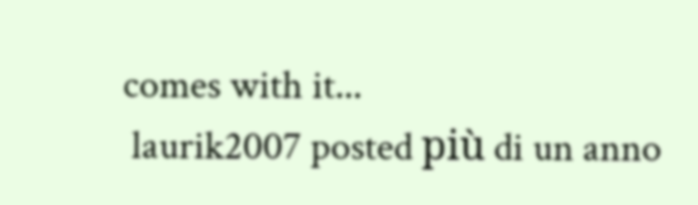comes with it...
 laurik2007 posted più di un anno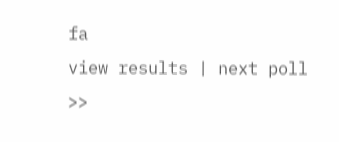fa
view results | next poll >>